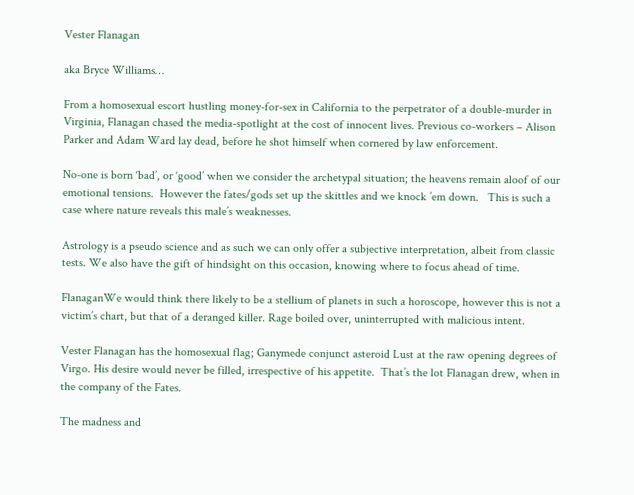Vester Flanagan

aka Bryce Williams…

From a homosexual escort hustling money-for-sex in California to the perpetrator of a double-murder in Virginia, Flanagan chased the media-spotlight at the cost of innocent lives. Previous co-workers – Alison Parker and Adam Ward lay dead, before he shot himself when cornered by law enforcement.

No-one is born ‘bad’, or ‘good’ when we consider the archetypal situation; the heavens remain aloof of our emotional tensions.  However the fates/gods set up the skittles and we knock ’em down.   This is such a case where nature reveals this male’s weaknesses.

Astrology is a pseudo science and as such we can only offer a subjective interpretation, albeit from classic tests. We also have the gift of hindsight on this occasion, knowing where to focus ahead of time.

FlanaganWe would think there likely to be a stellium of planets in such a horoscope, however this is not a victim’s chart, but that of a deranged killer. Rage boiled over, uninterrupted with malicious intent.

Vester Flanagan has the homosexual flag; Ganymede conjunct asteroid Lust at the raw opening degrees of Virgo. His desire would never be filled, irrespective of his appetite.  That’s the lot Flanagan drew, when in the company of the Fates.

The madness and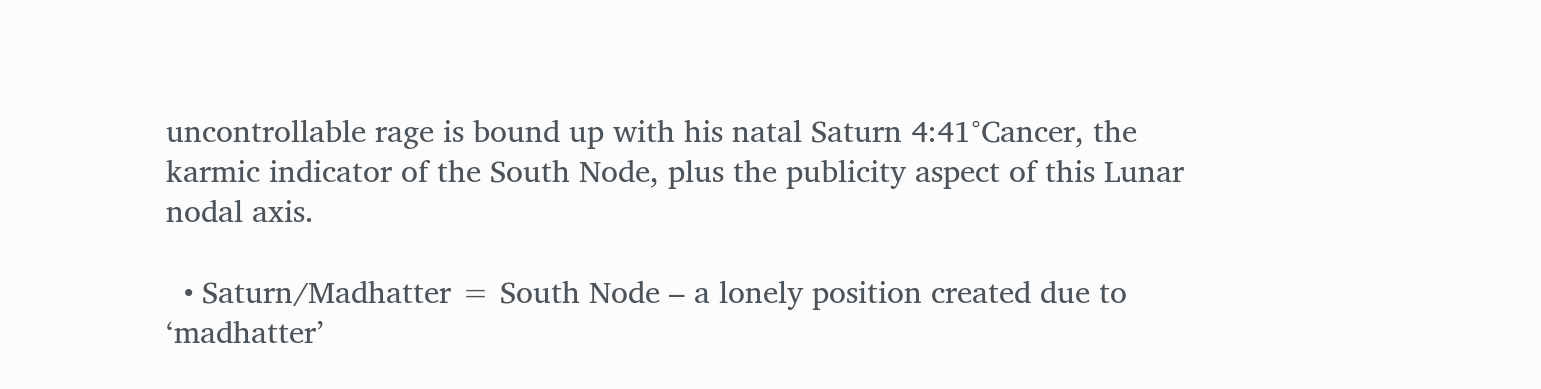uncontrollable rage is bound up with his natal Saturn 4:41°Cancer, the karmic indicator of the South Node, plus the publicity aspect of this Lunar nodal axis.

  • Saturn/Madhatter = South Node – a lonely position created due to ‘madhatter’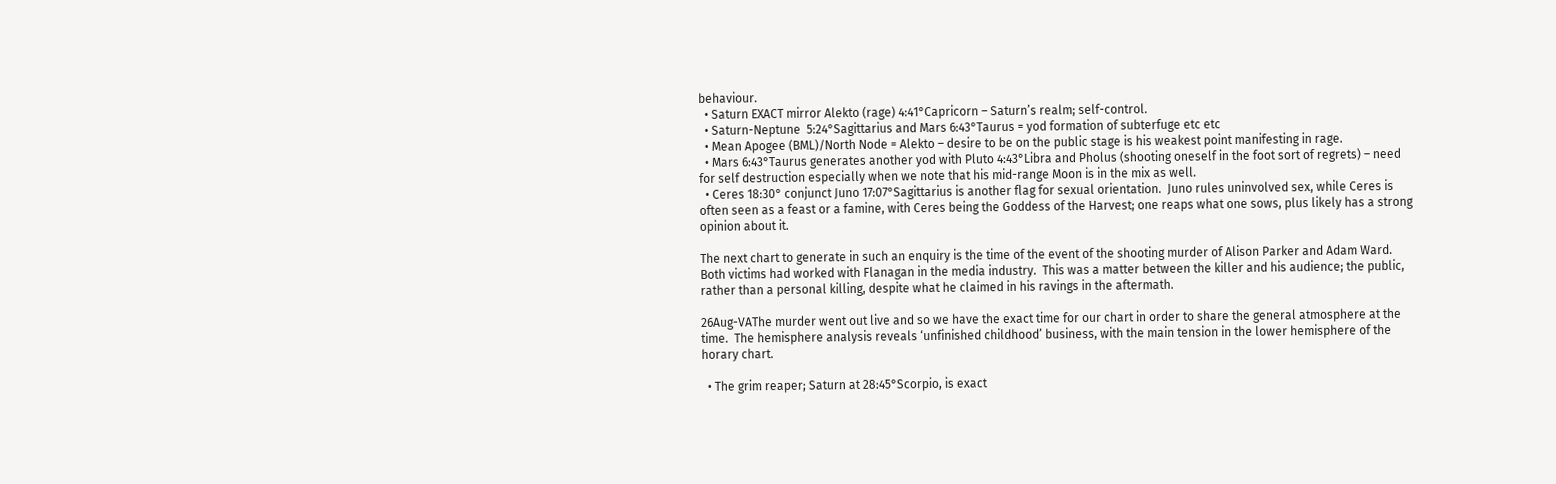behaviour.
  • Saturn EXACT mirror Alekto (rage) 4:41°Capricorn – Saturn’s realm; self-control.
  • Saturn-Neptune  5:24°Sagittarius and Mars 6:43°Taurus = yod formation of subterfuge etc etc
  • Mean Apogee (BML)/North Node = Alekto – desire to be on the public stage is his weakest point manifesting in rage.
  • Mars 6:43°Taurus generates another yod with Pluto 4:43°Libra and Pholus (shooting oneself in the foot sort of regrets) – need for self destruction especially when we note that his mid-range Moon is in the mix as well.
  • Ceres 18:30° conjunct Juno 17:07°Sagittarius is another flag for sexual orientation.  Juno rules uninvolved sex, while Ceres is often seen as a feast or a famine, with Ceres being the Goddess of the Harvest; one reaps what one sows, plus likely has a strong opinion about it.

The next chart to generate in such an enquiry is the time of the event of the shooting murder of Alison Parker and Adam Ward.  Both victims had worked with Flanagan in the media industry.  This was a matter between the killer and his audience; the public, rather than a personal killing, despite what he claimed in his ravings in the aftermath.

26Aug-VAThe murder went out live and so we have the exact time for our chart in order to share the general atmosphere at the time.  The hemisphere analysis reveals ‘unfinished childhood’ business, with the main tension in the lower hemisphere of the horary chart.

  • The grim reaper; Saturn at 28:45°Scorpio, is exact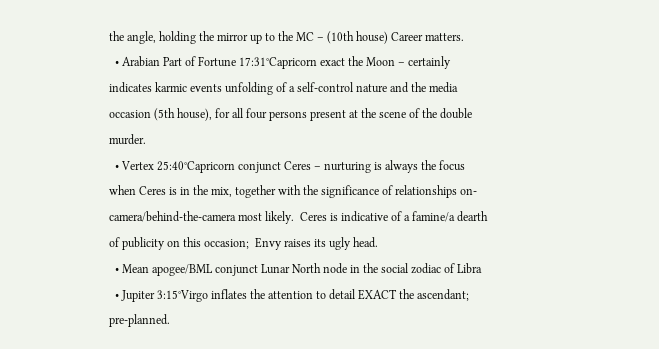the angle, holding the mirror up to the MC – (10th house) Career matters.
  • Arabian Part of Fortune 17:31°Capricorn exact the Moon – certainly indicates karmic events unfolding of a self-control nature and the media occasion (5th house), for all four persons present at the scene of the double murder.
  • Vertex 25:40°Capricorn conjunct Ceres – nurturing is always the focus when Ceres is in the mix, together with the significance of relationships on-camera/behind-the-camera most likely.  Ceres is indicative of a famine/a dearth of publicity on this occasion;  Envy raises its ugly head.
  • Mean apogee/BML conjunct Lunar North node in the social zodiac of Libra
  • Jupiter 3:15°Virgo inflates the attention to detail EXACT the ascendant; pre-planned.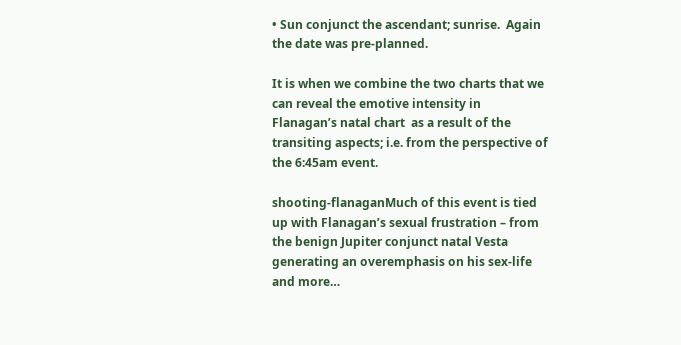• Sun conjunct the ascendant; sunrise.  Again the date was pre-planned.

It is when we combine the two charts that we can reveal the emotive intensity in Flanagan’s natal chart  as a result of the transiting aspects; i.e. from the perspective of the 6:45am event.

shooting-flanaganMuch of this event is tied up with Flanagan’s sexual frustration – from the benign Jupiter conjunct natal Vesta generating an overemphasis on his sex-life and more…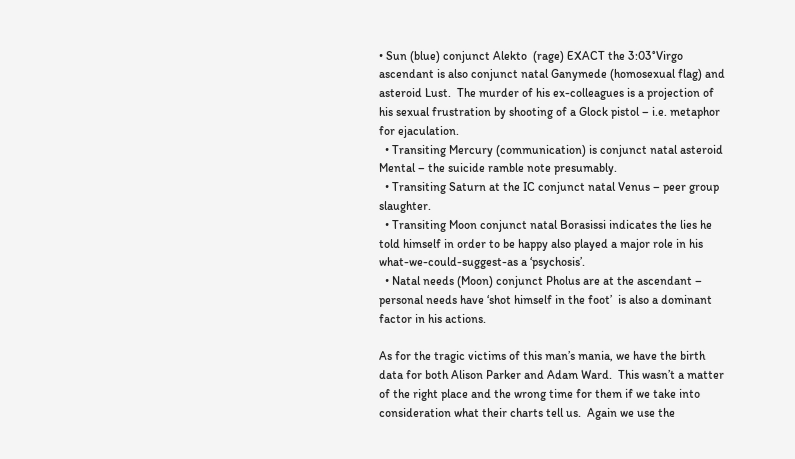• Sun (blue) conjunct Alekto  (rage) EXACT the 3:03°Virgo ascendant is also conjunct natal Ganymede (homosexual flag) and asteroid Lust.  The murder of his ex-colleagues is a projection of his sexual frustration by shooting of a Glock pistol – i.e. metaphor for ejaculation.
  • Transiting Mercury (communication) is conjunct natal asteroid Mental – the suicide ramble note presumably.
  • Transiting Saturn at the IC conjunct natal Venus – peer group slaughter.
  • Transiting Moon conjunct natal Borasissi indicates the lies he told himself in order to be happy also played a major role in his what-we-could-suggest-as a ‘psychosis’.
  • Natal needs (Moon) conjunct Pholus are at the ascendant – personal needs have ‘shot himself in the foot’  is also a dominant factor in his actions.

As for the tragic victims of this man’s mania, we have the birth data for both Alison Parker and Adam Ward.  This wasn’t a matter of the right place and the wrong time for them if we take into consideration what their charts tell us.  Again we use the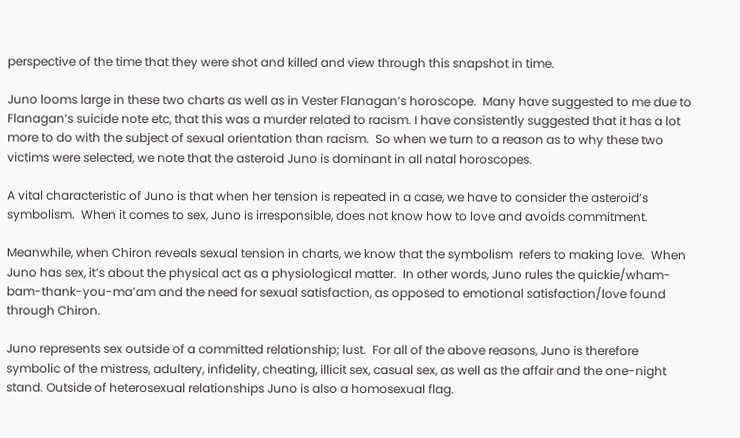perspective of the time that they were shot and killed and view through this snapshot in time.

Juno looms large in these two charts as well as in Vester Flanagan’s horoscope.  Many have suggested to me due to Flanagan’s suicide note etc, that this was a murder related to racism. I have consistently suggested that it has a lot more to do with the subject of sexual orientation than racism.  So when we turn to a reason as to why these two victims were selected, we note that the asteroid Juno is dominant in all natal horoscopes.

A vital characteristic of Juno is that when her tension is repeated in a case, we have to consider the asteroid’s symbolism.  When it comes to sex, Juno is irresponsible, does not know how to love and avoids commitment.

Meanwhile, when Chiron reveals sexual tension in charts, we know that the symbolism  refers to making love.  When Juno has sex, it’s about the physical act as a physiological matter.  In other words, Juno rules the quickie/wham-bam-thank-you-ma’am and the need for sexual satisfaction, as opposed to emotional satisfaction/love found through Chiron.

Juno represents sex outside of a committed relationship; lust.  For all of the above reasons, Juno is therefore symbolic of the mistress, adultery, infidelity, cheating, illicit sex, casual sex, as well as the affair and the one-night stand. Outside of heterosexual relationships Juno is also a homosexual flag.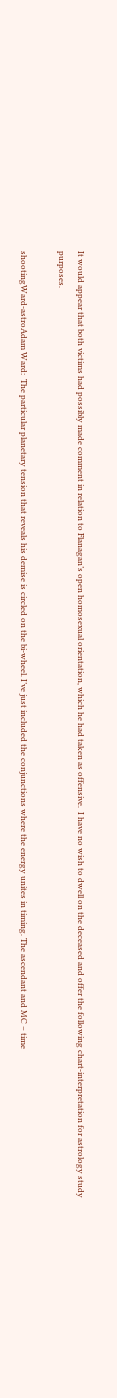It would appear that both victims had possibly made comment in relation to Flanagan’s open homosexual orientation, which he had taken as offensive.  I have no wish to dwell on the deceased and offer the following chart-interpretation for astrology study purposes.

shootingWard-astroAdam Ward:  The particular planetary tension that reveals his demise is circled on the bi-wheel. I’ve just included the conjunctions where the energy unites in timing. The ascendant and MC – time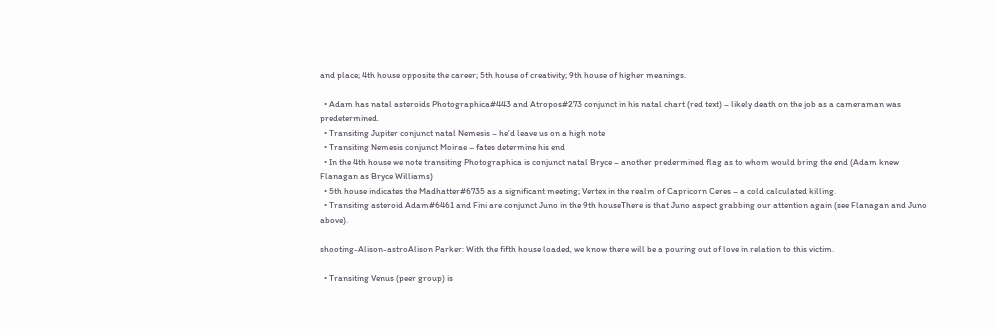and place; 4th house opposite the career; 5th house of creativity; 9th house of higher meanings.

  • Adam has natal asteroids Photographica#443 and Atropos#273 conjunct in his natal chart (red text) – likely death on the job as a cameraman was predetermined.
  • Transiting Jupiter conjunct natal Nemesis – he’d leave us on a high note
  • Transiting Nemesis conjunct Moirae – fates determine his end
  • In the 4th house we note transiting Photographica is conjunct natal Bryce – another predermined flag as to whom would bring the end (Adam knew Flanagan as Bryce Williams)
  • 5th house indicates the Madhatter#6735 as a significant meeting; Vertex in the realm of Capricorn Ceres – a cold calculated killing.
  • Transiting asteroid Adam#6461 and Fini are conjunct Juno in the 9th houseThere is that Juno aspect grabbing our attention again (see Flanagan and Juno above).

shooting-Alison-astroAlison Parker: With the fifth house loaded, we know there will be a pouring out of love in relation to this victim.

  • Transiting Venus (peer group) is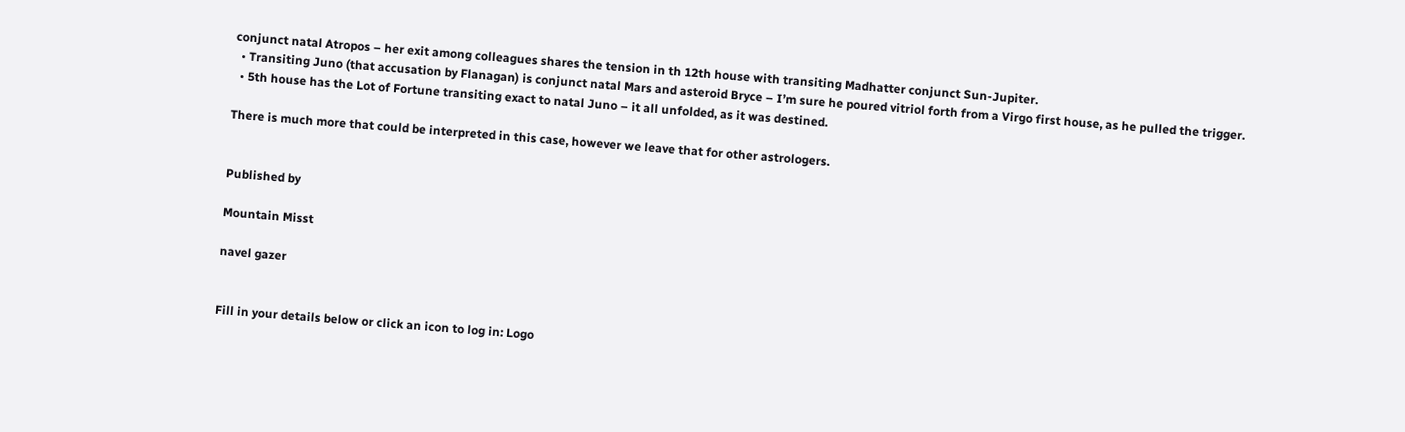conjunct natal Atropos – her exit among colleagues shares the tension in th 12th house with transiting Madhatter conjunct Sun-Jupiter.
  • Transiting Juno (that accusation by Flanagan) is conjunct natal Mars and asteroid Bryce – I’m sure he poured vitriol forth from a Virgo first house, as he pulled the trigger.
  • 5th house has the Lot of Fortune transiting exact to natal Juno – it all unfolded, as it was destined.

There is much more that could be interpreted in this case, however we leave that for other astrologers.


Published by

Mountain Misst

navel gazer


Fill in your details below or click an icon to log in: Logo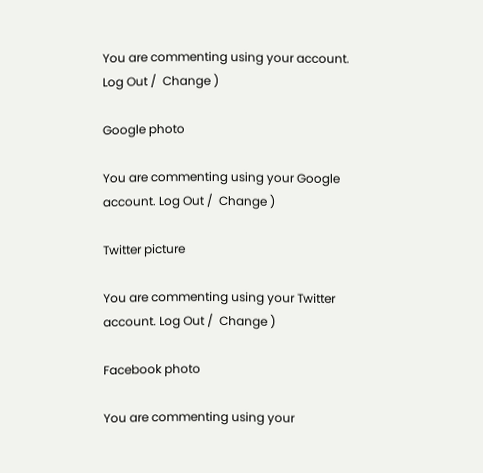You are commenting using your account. Log Out /  Change )

Google photo

You are commenting using your Google account. Log Out /  Change )

Twitter picture

You are commenting using your Twitter account. Log Out /  Change )

Facebook photo

You are commenting using your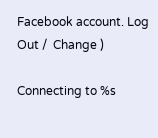Facebook account. Log Out /  Change )

Connecting to %s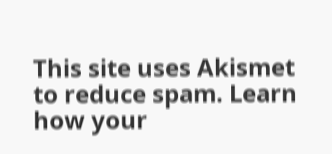This site uses Akismet to reduce spam. Learn how your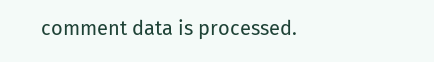comment data is processed.